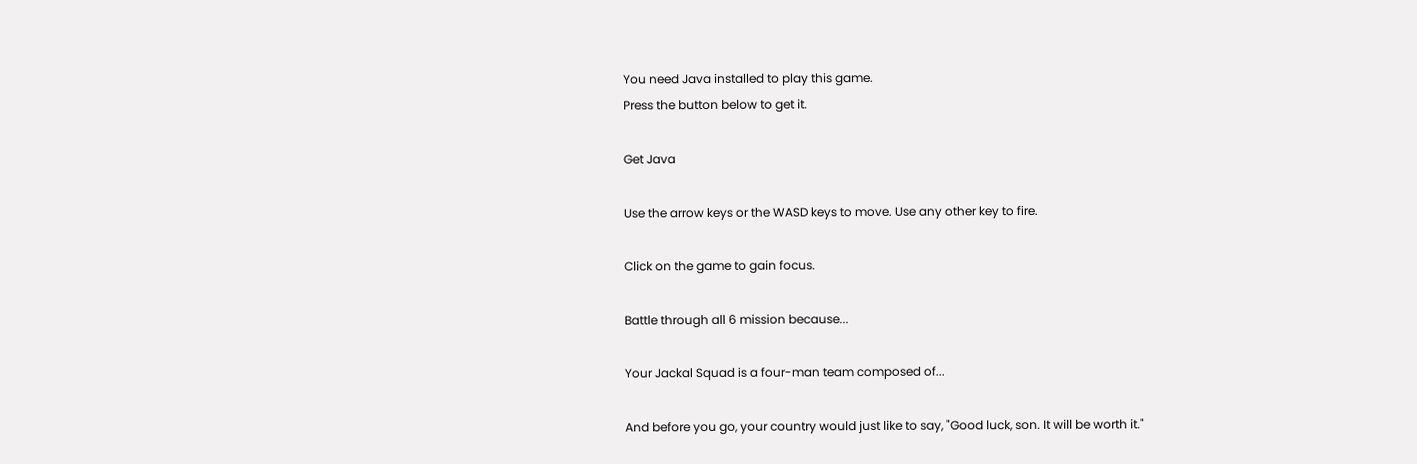You need Java installed to play this game.
Press the button below to get it.

Get Java

Use the arrow keys or the WASD keys to move. Use any other key to fire.

Click on the game to gain focus.

Battle through all 6 mission because...

Your Jackal Squad is a four-man team composed of...

And before you go, your country would just like to say, "Good luck, son. It will be worth it."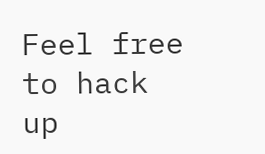Feel free to hack up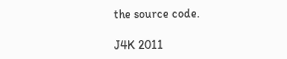the source code.

J4K 2011